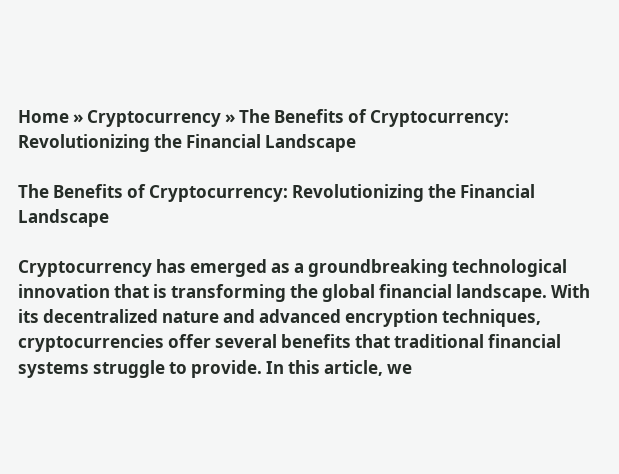Home » Cryptocurrency » The Benefits of Cryptocurrency: Revolutionizing the Financial Landscape

The Benefits of Cryptocurrency: Revolutionizing the Financial Landscape

Cryptocurrency has emerged as a groundbreaking technological innovation that is transforming the global financial landscape. With its decentralized nature and advanced encryption techniques, cryptocurrencies offer several benefits that traditional financial systems struggle to provide. In this article, we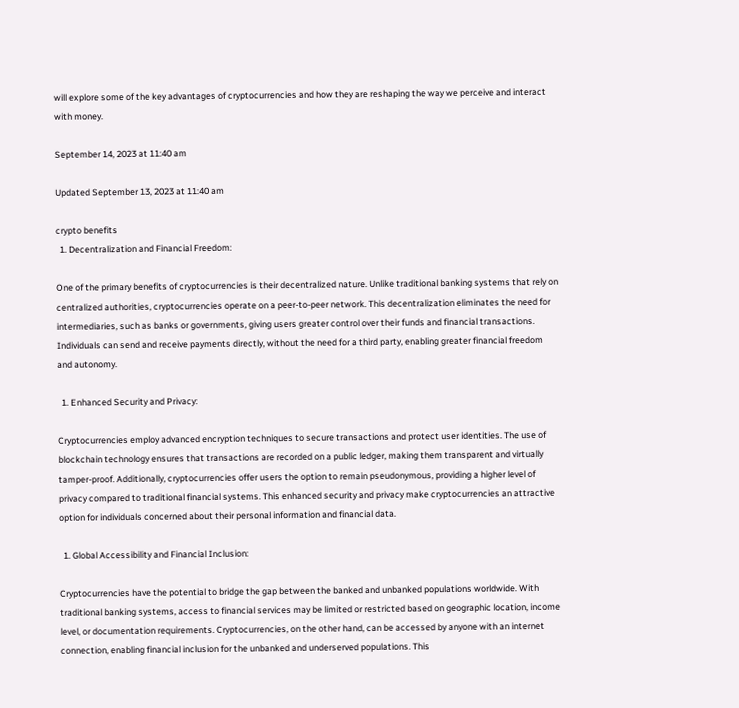will explore some of the key advantages of cryptocurrencies and how they are reshaping the way we perceive and interact with money.

September 14, 2023 at 11:40 am

Updated September 13, 2023 at 11:40 am

crypto benefits
  1. Decentralization and Financial Freedom:

One of the primary benefits of cryptocurrencies is their decentralized nature. Unlike traditional banking systems that rely on centralized authorities, cryptocurrencies operate on a peer-to-peer network. This decentralization eliminates the need for intermediaries, such as banks or governments, giving users greater control over their funds and financial transactions. Individuals can send and receive payments directly, without the need for a third party, enabling greater financial freedom and autonomy.

  1. Enhanced Security and Privacy:

Cryptocurrencies employ advanced encryption techniques to secure transactions and protect user identities. The use of blockchain technology ensures that transactions are recorded on a public ledger, making them transparent and virtually tamper-proof. Additionally, cryptocurrencies offer users the option to remain pseudonymous, providing a higher level of privacy compared to traditional financial systems. This enhanced security and privacy make cryptocurrencies an attractive option for individuals concerned about their personal information and financial data.

  1. Global Accessibility and Financial Inclusion:

Cryptocurrencies have the potential to bridge the gap between the banked and unbanked populations worldwide. With traditional banking systems, access to financial services may be limited or restricted based on geographic location, income level, or documentation requirements. Cryptocurrencies, on the other hand, can be accessed by anyone with an internet connection, enabling financial inclusion for the unbanked and underserved populations. This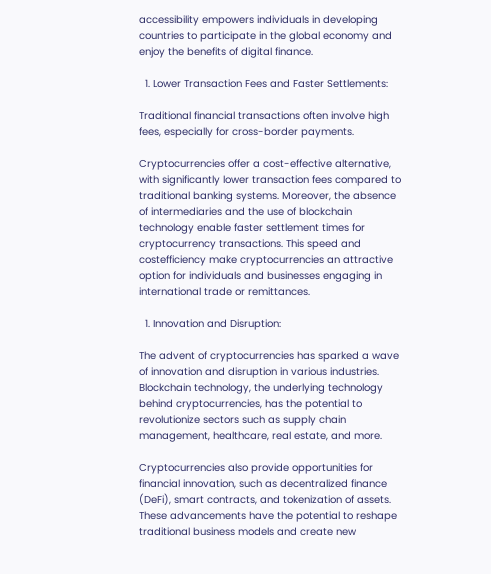accessibility empowers individuals in developing countries to participate in the global economy and enjoy the benefits of digital finance.

  1. Lower Transaction Fees and Faster Settlements:

Traditional financial transactions often involve high fees, especially for cross-border payments.

Cryptocurrencies offer a cost-effective alternative, with significantly lower transaction fees compared to traditional banking systems. Moreover, the absence of intermediaries and the use of blockchain technology enable faster settlement times for cryptocurrency transactions. This speed and costefficiency make cryptocurrencies an attractive option for individuals and businesses engaging in international trade or remittances.

  1. Innovation and Disruption:

The advent of cryptocurrencies has sparked a wave of innovation and disruption in various industries. Blockchain technology, the underlying technology behind cryptocurrencies, has the potential to revolutionize sectors such as supply chain management, healthcare, real estate, and more.

Cryptocurrencies also provide opportunities for financial innovation, such as decentralized finance (DeFi), smart contracts, and tokenization of assets. These advancements have the potential to reshape traditional business models and create new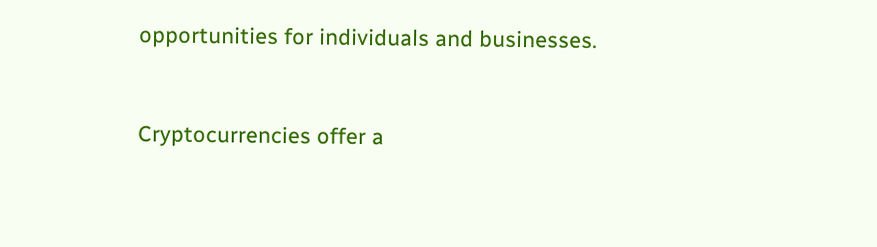opportunities for individuals and businesses.


Cryptocurrencies offer a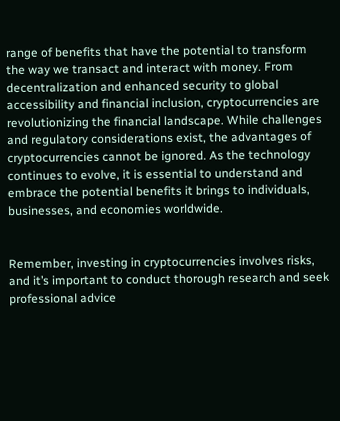range of benefits that have the potential to transform the way we transact and interact with money. From decentralization and enhanced security to global accessibility and financial inclusion, cryptocurrencies are revolutionizing the financial landscape. While challenges and regulatory considerations exist, the advantages of cryptocurrencies cannot be ignored. As the technology continues to evolve, it is essential to understand and embrace the potential benefits it brings to individuals, businesses, and economies worldwide.


Remember, investing in cryptocurrencies involves risks, and it’s important to conduct thorough research and seek professional advice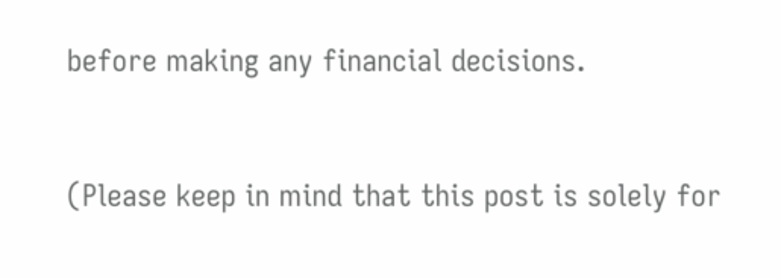before making any financial decisions.


(Please keep in mind that this post is solely for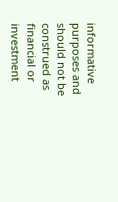informative purposes and should not be construed as financial or investment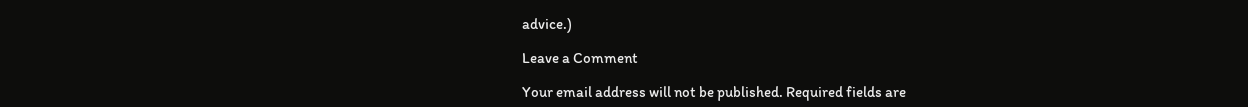advice.)

Leave a Comment

Your email address will not be published. Required fields are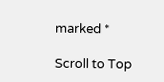marked *

Scroll to Top